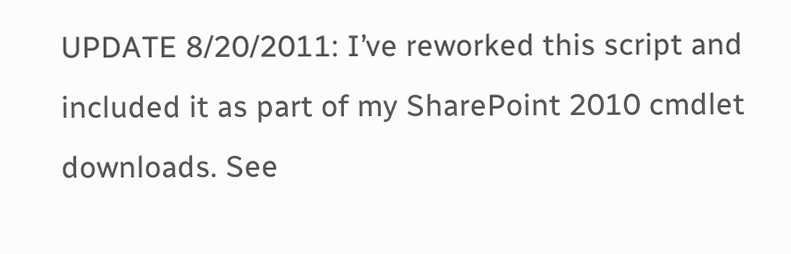UPDATE 8/20/2011: I’ve reworked this script and included it as part of my SharePoint 2010 cmdlet downloads. See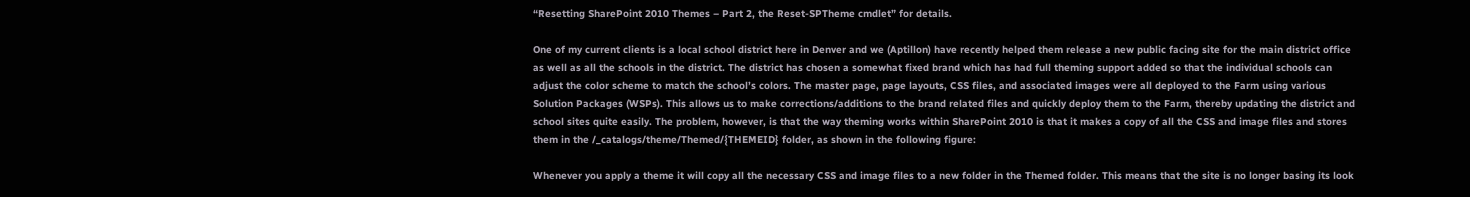“Resetting SharePoint 2010 Themes – Part 2, the Reset-SPTheme cmdlet” for details.

One of my current clients is a local school district here in Denver and we (Aptillon) have recently helped them release a new public facing site for the main district office as well as all the schools in the district. The district has chosen a somewhat fixed brand which has had full theming support added so that the individual schools can adjust the color scheme to match the school’s colors. The master page, page layouts, CSS files, and associated images were all deployed to the Farm using various Solution Packages (WSPs). This allows us to make corrections/additions to the brand related files and quickly deploy them to the Farm, thereby updating the district and school sites quite easily. The problem, however, is that the way theming works within SharePoint 2010 is that it makes a copy of all the CSS and image files and stores them in the /_catalogs/theme/Themed/{THEMEID} folder, as shown in the following figure:

Whenever you apply a theme it will copy all the necessary CSS and image files to a new folder in the Themed folder. This means that the site is no longer basing its look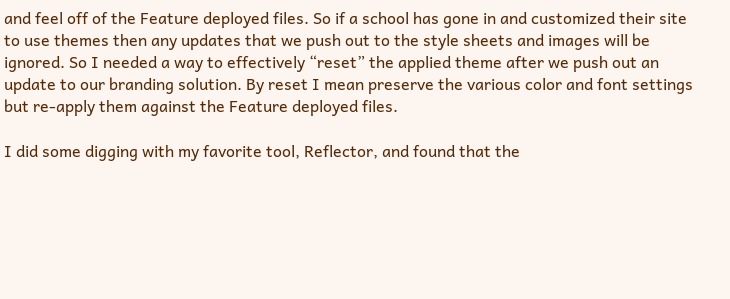and feel off of the Feature deployed files. So if a school has gone in and customized their site to use themes then any updates that we push out to the style sheets and images will be ignored. So I needed a way to effectively “reset” the applied theme after we push out an update to our branding solution. By reset I mean preserve the various color and font settings but re-apply them against the Feature deployed files.

I did some digging with my favorite tool, Reflector, and found that the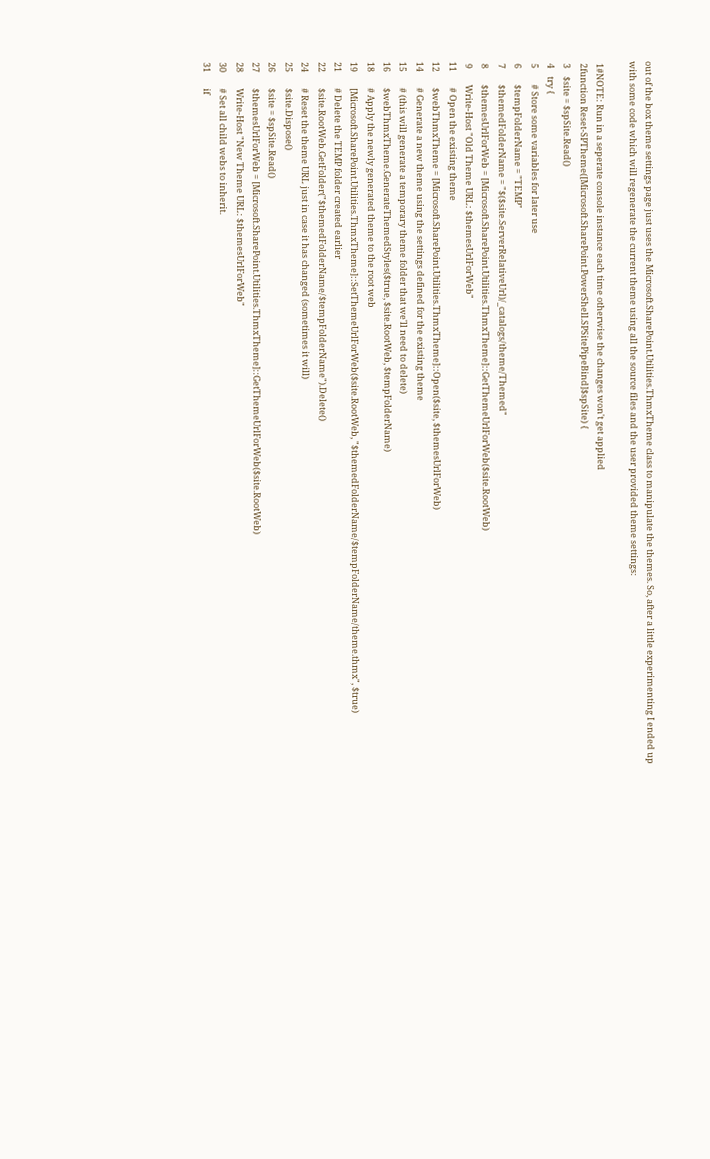out of the box theme settings page just uses the Microsoft.SharePoint.Utilities.ThmxTheme class to manipulate the themes. So, after a little experimenting I ended up with some code which will regenerate the current theme using all the source files and the user provided theme settings:

 1#NOTE: Run in a seperate console instance each time otherwise the changes won't get applied
 2function Reset-SPTheme([Microsoft.SharePoint.PowerShell.SPSitePipeBind]$spSite) {
 3    $site = $spSite.Read()
 4    try {
 5        # Store some variables for later use
 6        $tempFolderName = "TEMP"
 7        $themedFolderName = "$($site.ServerRelativeUrl)/_catalogs/theme/Themed"
 8        $themesUrlForWeb = [Microsoft.SharePoint.Utilities.ThmxTheme]::GetThemeUrlForWeb($site.RootWeb)
 9        Write-Host "Old Theme URL: $themesUrlForWeb"
11        # Open the existing theme
12        $webThmxTheme = [Microsoft.SharePoint.Utilities.ThmxTheme]::Open($site, $themesUrlForWeb)
14        # Generate a new theme using the settings defined for the existing theme
15        # (this will generate a temporary theme folder that we'll need to delete)
16        $webThmxTheme.GenerateThemedStyles($true, $site.RootWeb, $tempFolderName)
18        # Apply the newly generated theme to the root web
19        [Microsoft.SharePoint.Utilities.ThmxTheme]::SetThemeUrlForWeb($site.RootWeb, "$themedFolderName/$tempFolderName/theme.thmx", $true)
21        # Delete the TEMP folder created earlier
22        $site.RootWeb.GetFolder("$themedFolderName/$tempFolderName").Delete()
24        # Reset the theme URL just in case it has changed (sometimes it will)
25        $site.Dispose()
26        $site = $spSite.Read()
27        $themesUrlForWeb = [Microsoft.SharePoint.Utilities.ThmxTheme]::GetThemeUrlForWeb($site.RootWeb)
28        Write-Host "New Theme URL: $themesUrlForWeb"
30        # Set all child webs to inherit.
31        if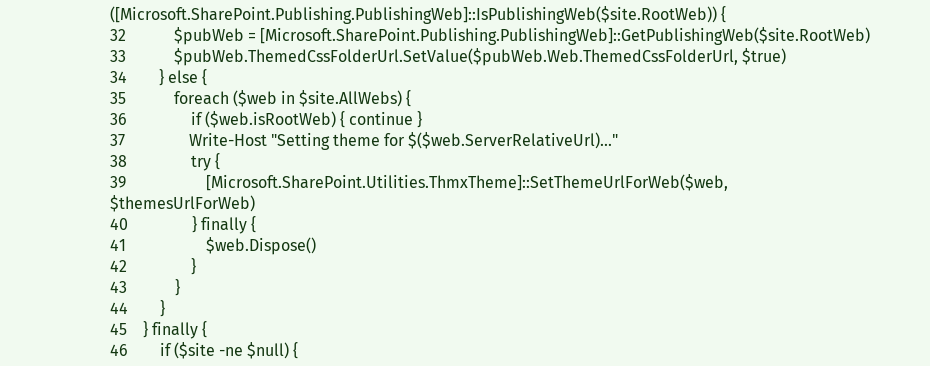([Microsoft.SharePoint.Publishing.PublishingWeb]::IsPublishingWeb($site.RootWeb)) {
32            $pubWeb = [Microsoft.SharePoint.Publishing.PublishingWeb]::GetPublishingWeb($site.RootWeb)
33            $pubWeb.ThemedCssFolderUrl.SetValue($pubWeb.Web.ThemedCssFolderUrl, $true)
34        } else {
35            foreach ($web in $site.AllWebs) {
36                if ($web.isRootWeb) { continue }
37                Write-Host "Setting theme for $($web.ServerRelativeUrl)..."
38                try {
39                    [Microsoft.SharePoint.Utilities.ThmxTheme]::SetThemeUrlForWeb($web, $themesUrlForWeb)
40                } finally {
41                    $web.Dispose()
42                }
43            }
44        }
45    } finally {
46        if ($site -ne $null) {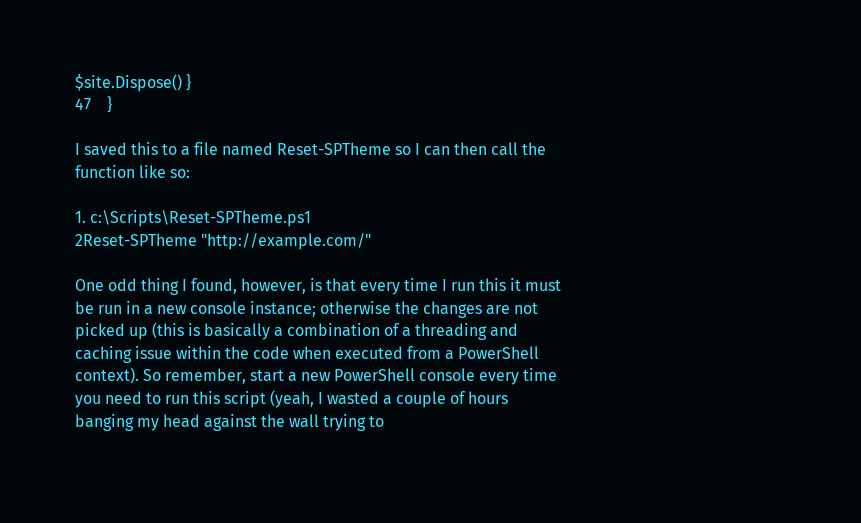$site.Dispose() }
47    }

I saved this to a file named Reset-SPTheme so I can then call the function like so:

1. c:\Scripts\Reset-SPTheme.ps1
2Reset-SPTheme "http://example.com/"

One odd thing I found, however, is that every time I run this it must be run in a new console instance; otherwise the changes are not picked up (this is basically a combination of a threading and caching issue within the code when executed from a PowerShell context). So remember, start a new PowerShell console every time you need to run this script (yeah, I wasted a couple of hours banging my head against the wall trying to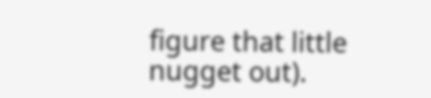figure that little nugget out).